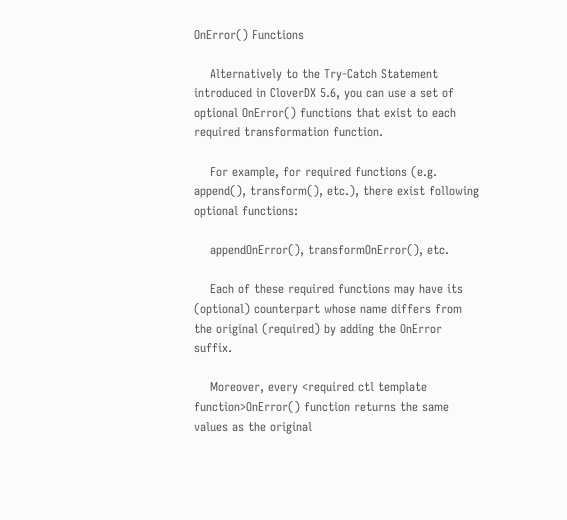OnError() Functions

    Alternatively to the Try-Catch Statement introduced in CloverDX 5.6, you can use a set of optional OnError() functions that exist to each required transformation function.

    For example, for required functions (e.g. append(), transform(), etc.), there exist following optional functions:

    appendOnError(), transformOnError(), etc.

    Each of these required functions may have its (optional) counterpart whose name differs from the original (required) by adding the OnError suffix.

    Moreover, every <required ctl template function>OnError() function returns the same values as the original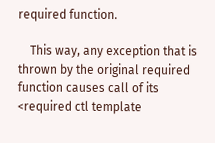required function.

    This way, any exception that is thrown by the original required function causes call of its <required ctl template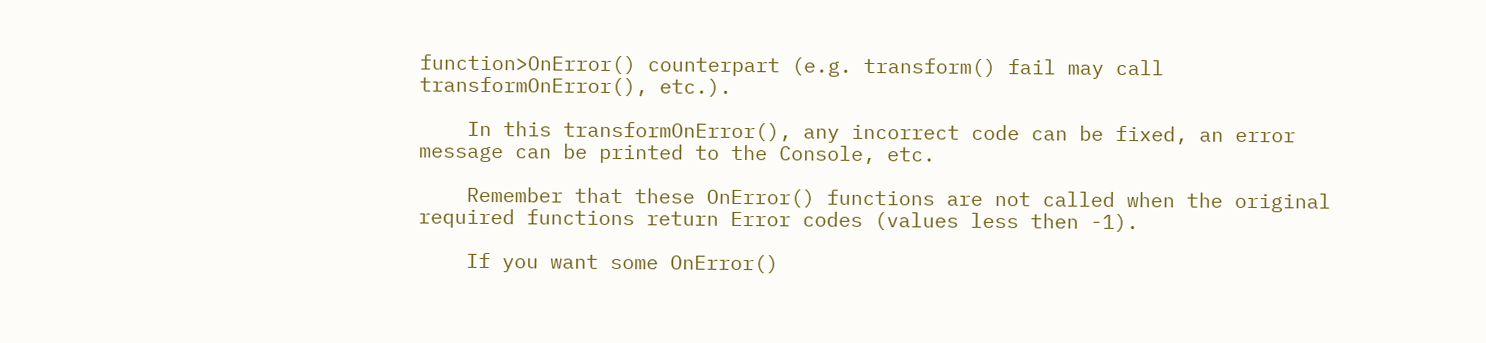function>OnError() counterpart (e.g. transform() fail may call transformOnError(), etc.).

    In this transformOnError(), any incorrect code can be fixed, an error message can be printed to the Console, etc.

    Remember that these OnError() functions are not called when the original required functions return Error codes (values less then -1).

    If you want some OnError()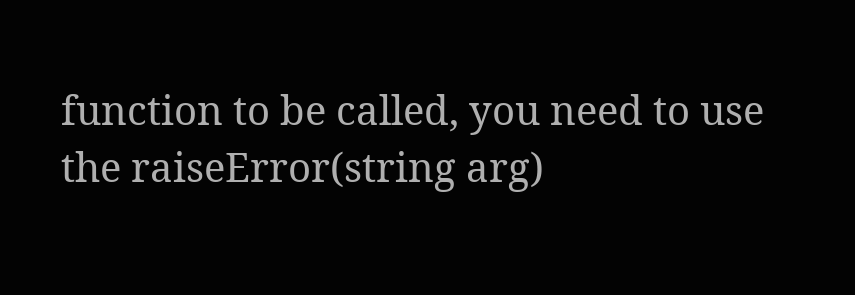function to be called, you need to use the raiseError(string arg)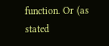function. Or (as stated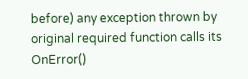before) any exception thrown by original required function calls its OnError()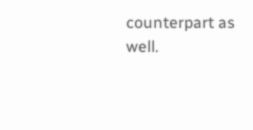counterpart as well.